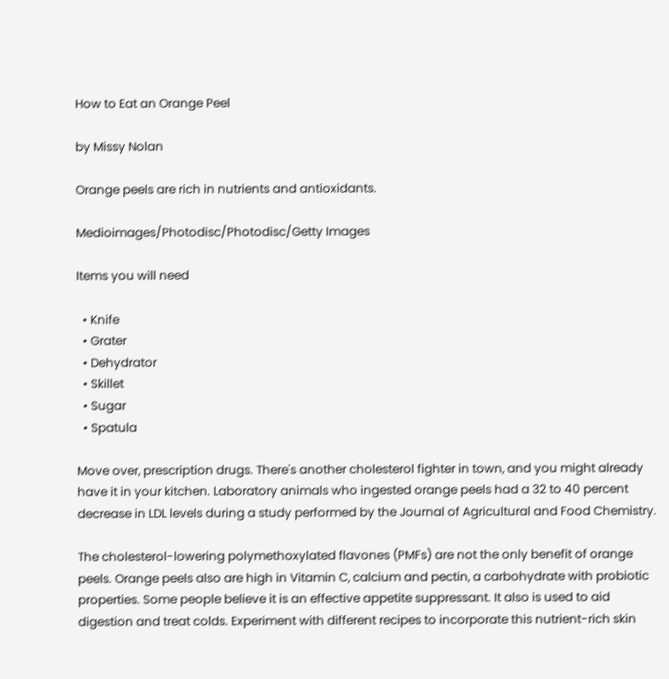How to Eat an Orange Peel

by Missy Nolan

Orange peels are rich in nutrients and antioxidants.

Medioimages/Photodisc/Photodisc/Getty Images

Items you will need

  • Knife
  • Grater
  • Dehydrator
  • Skillet
  • Sugar
  • Spatula

Move over, prescription drugs. There's another cholesterol fighter in town, and you might already have it in your kitchen. Laboratory animals who ingested orange peels had a 32 to 40 percent decrease in LDL levels during a study performed by the Journal of Agricultural and Food Chemistry.

The cholesterol-lowering polymethoxylated flavones (PMFs) are not the only benefit of orange peels. Orange peels also are high in Vitamin C, calcium and pectin, a carbohydrate with probiotic properties. Some people believe it is an effective appetite suppressant. It also is used to aid digestion and treat colds. Experiment with different recipes to incorporate this nutrient-rich skin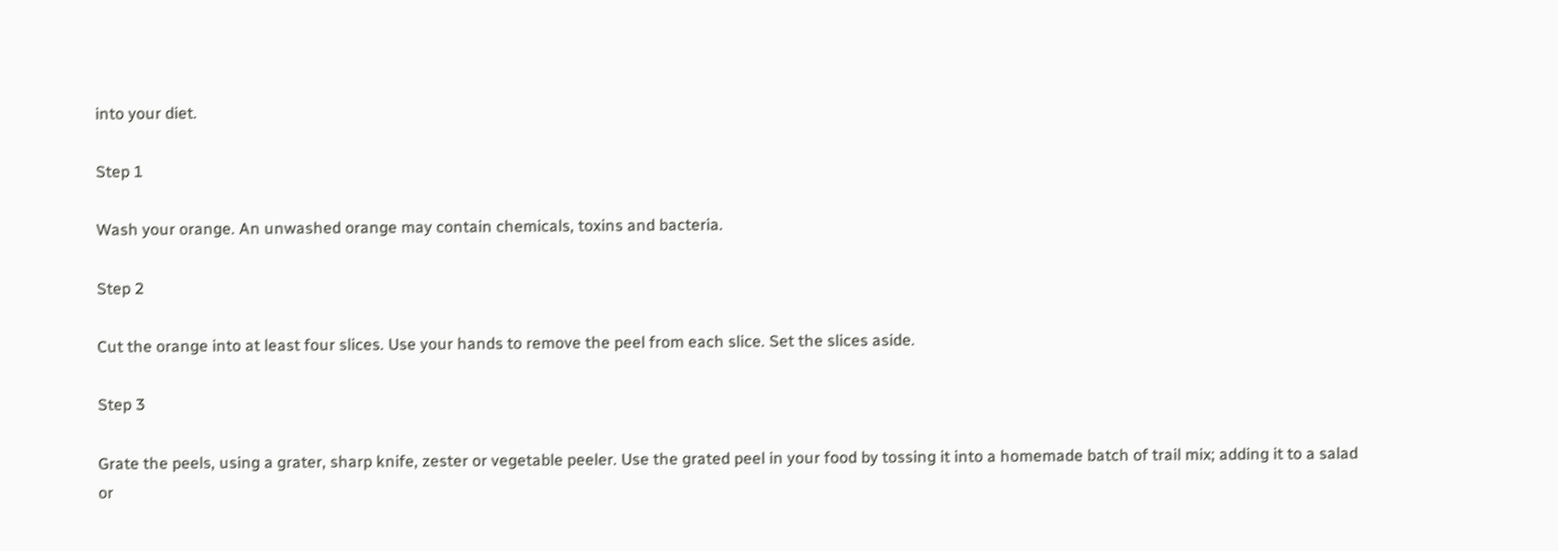into your diet.

Step 1

Wash your orange. An unwashed orange may contain chemicals, toxins and bacteria.

Step 2

Cut the orange into at least four slices. Use your hands to remove the peel from each slice. Set the slices aside.

Step 3

Grate the peels, using a grater, sharp knife, zester or vegetable peeler. Use the grated peel in your food by tossing it into a homemade batch of trail mix; adding it to a salad or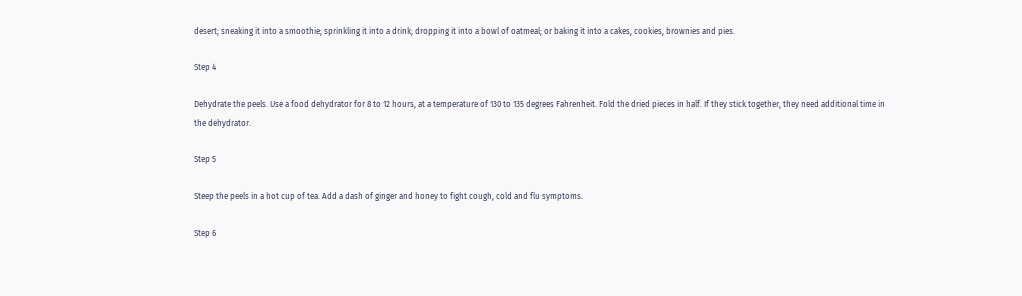desert; sneaking it into a smoothie; sprinkling it into a drink; dropping it into a bowl of oatmeal; or baking it into a cakes, cookies, brownies and pies.

Step 4

Dehydrate the peels. Use a food dehydrator for 8 to 12 hours, at a temperature of 130 to 135 degrees Fahrenheit. Fold the dried pieces in half. If they stick together, they need additional time in the dehydrator.

Step 5

Steep the peels in a hot cup of tea. Add a dash of ginger and honey to fight cough, cold and flu symptoms.

Step 6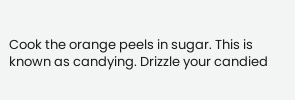Cook the orange peels in sugar. This is known as candying. Drizzle your candied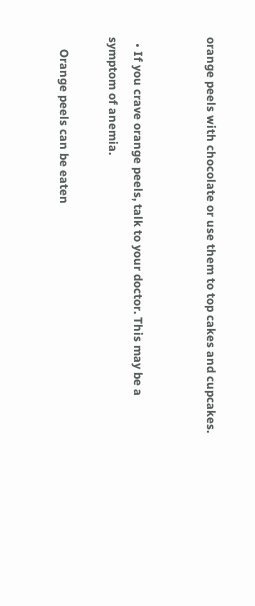orange peels with chocolate or use them to top cakes and cupcakes.


  • If you crave orange peels, talk to your doctor. This may be a symptom of anemia.

    Orange peels can be eaten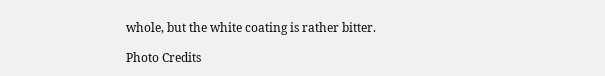whole, but the white coating is rather bitter.

Photo Credits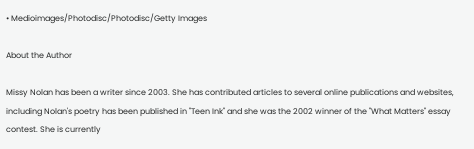• Medioimages/Photodisc/Photodisc/Getty Images

About the Author

Missy Nolan has been a writer since 2003. She has contributed articles to several online publications and websites, including Nolan's poetry has been published in "Teen Ink" and she was the 2002 winner of the "What Matters" essay contest. She is currently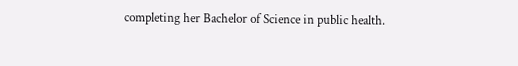completing her Bachelor of Science in public health.